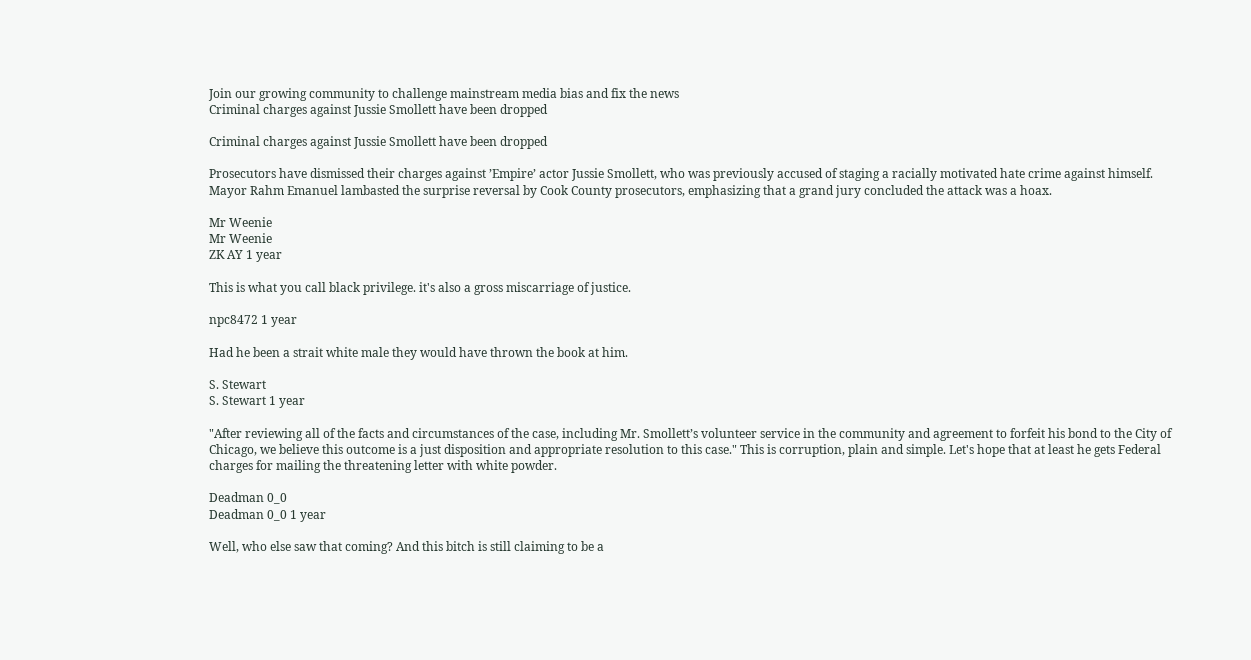Join our growing community to challenge mainstream media bias and fix the news
Criminal charges against Jussie Smollett have been dropped

Criminal charges against Jussie Smollett have been dropped

Prosecutors have dismissed their charges against ’Empire’ actor Jussie Smollett, who was previously accused of staging a racially motivated hate crime against himself. Mayor Rahm Emanuel lambasted the surprise reversal by Cook County prosecutors, emphasizing that a grand jury concluded the attack was a hoax.

Mr Weenie
Mr Weenie
ZK AY 1 year

This is what you call black privilege. it's also a gross miscarriage of justice.

npc8472 1 year

Had he been a strait white male they would have thrown the book at him.

S. Stewart
S. Stewart 1 year

"After reviewing all of the facts and circumstances of the case, including Mr. Smollett’s volunteer service in the community and agreement to forfeit his bond to the City of Chicago, we believe this outcome is a just disposition and appropriate resolution to this case." This is corruption, plain and simple. Let's hope that at least he gets Federal charges for mailing the threatening letter with white powder.

Deadman 0_0
Deadman 0_0 1 year

Well, who else saw that coming? And this bitch is still claiming to be a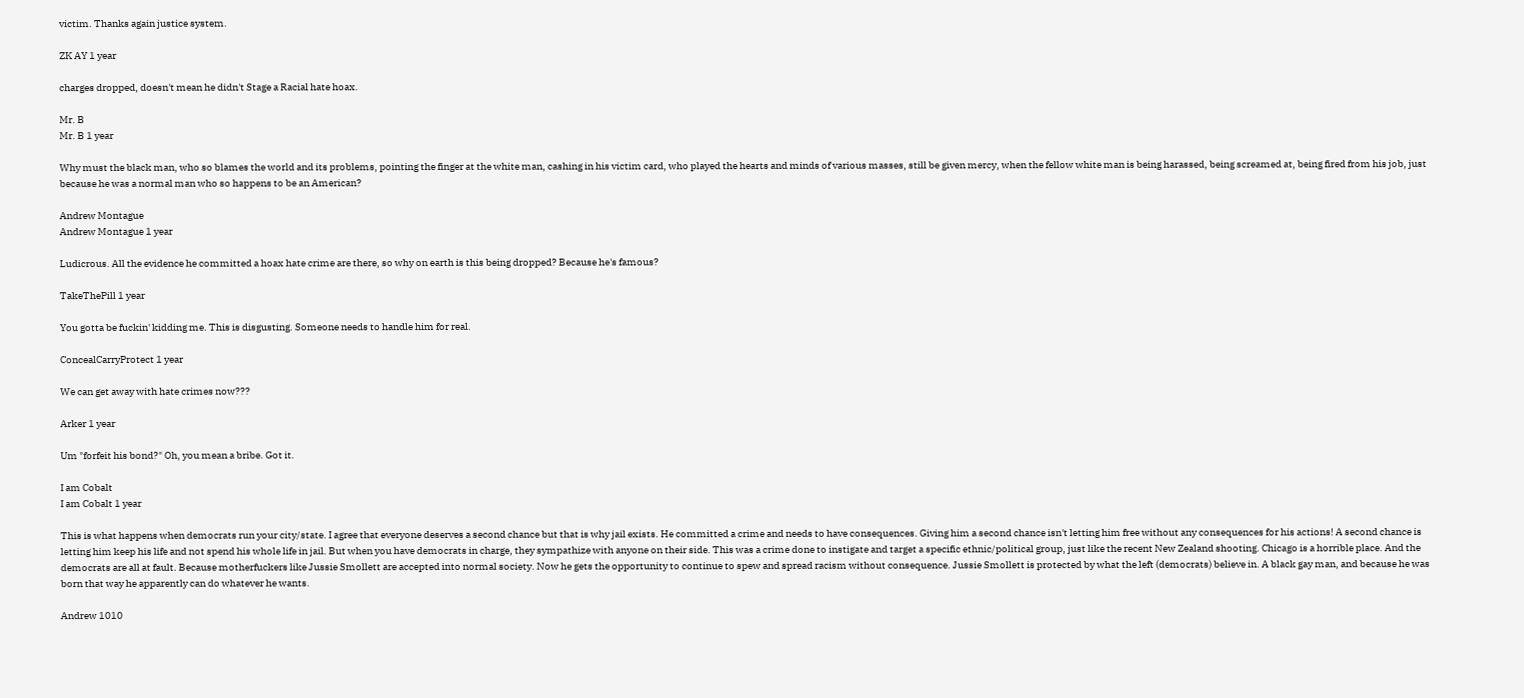victim. Thanks again justice system.

ZK AY 1 year

charges dropped, doesn't mean he didn't Stage a Racial hate hoax.

Mr. B
Mr. B 1 year

Why must the black man, who so blames the world and its problems, pointing the finger at the white man, cashing in his victim card, who played the hearts and minds of various masses, still be given mercy, when the fellow white man is being harassed, being screamed at, being fired from his job, just because he was a normal man who so happens to be an American?

Andrew Montague
Andrew Montague 1 year

Ludicrous. All the evidence he committed a hoax hate crime are there, so why on earth is this being dropped? Because he's famous?

TakeThePill 1 year

You gotta be fuckin' kidding me. This is disgusting. Someone needs to handle him for real.

ConcealCarryProtect 1 year

We can get away with hate crimes now???

Arker 1 year

Um "forfeit his bond?" Oh, you mean a bribe. Got it.

I am Cobalt
I am Cobalt 1 year

This is what happens when democrats run your city/state. I agree that everyone deserves a second chance but that is why jail exists. He committed a crime and needs to have consequences. Giving him a second chance isn't letting him free without any consequences for his actions! A second chance is letting him keep his life and not spend his whole life in jail. But when you have democrats in charge, they sympathize with anyone on their side. This was a crime done to instigate and target a specific ethnic/political group, just like the recent New Zealand shooting. Chicago is a horrible place. And the democrats are all at fault. Because motherfuckers like Jussie Smollett are accepted into normal society. Now he gets the opportunity to continue to spew and spread racism without consequence. Jussie Smollett is protected by what the left (democrats) believe in. A black gay man, and because he was born that way he apparently can do whatever he wants.

Andrew 1010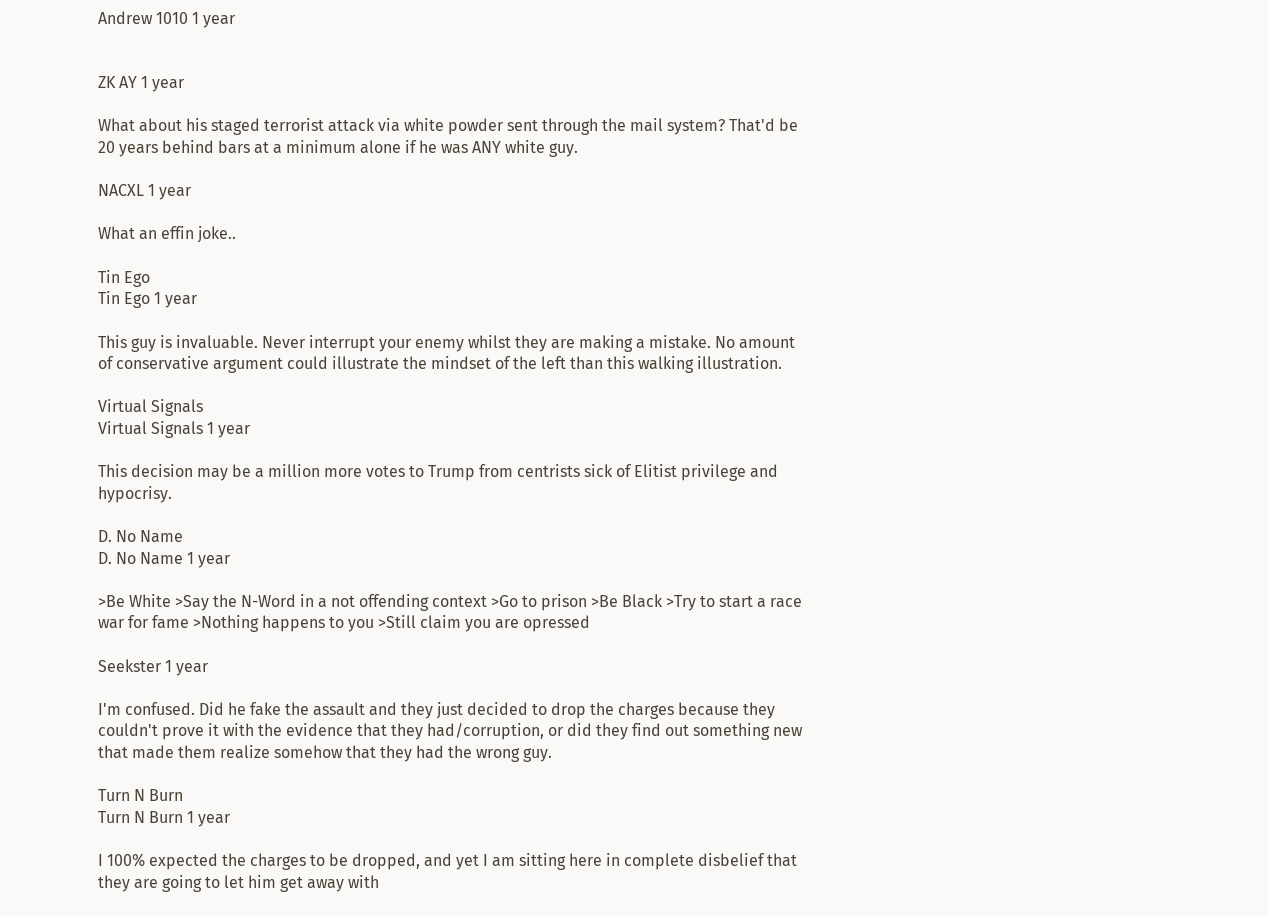Andrew 1010 1 year


ZK AY 1 year

What about his staged terrorist attack via white powder sent through the mail system? That'd be 20 years behind bars at a minimum alone if he was ANY white guy.

NACXL 1 year

What an effin joke..

Tin Ego
Tin Ego 1 year

This guy is invaluable. Never interrupt your enemy whilst they are making a mistake. No amount of conservative argument could illustrate the mindset of the left than this walking illustration.

Virtual Signals
Virtual Signals 1 year

This decision may be a million more votes to Trump from centrists sick of Elitist privilege and hypocrisy.

D. No Name
D. No Name 1 year

>Be White >Say the N-Word in a not offending context >Go to prison >Be Black >Try to start a race war for fame >Nothing happens to you >Still claim you are opressed

Seekster 1 year

I'm confused. Did he fake the assault and they just decided to drop the charges because they couldn't prove it with the evidence that they had/corruption, or did they find out something new that made them realize somehow that they had the wrong guy.

Turn N Burn
Turn N Burn 1 year

I 100% expected the charges to be dropped, and yet I am sitting here in complete disbelief that they are going to let him get away with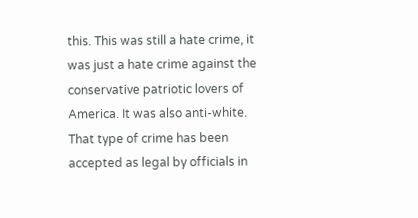this. This was still a hate crime, it was just a hate crime against the conservative patriotic lovers of America. It was also anti-white. That type of crime has been accepted as legal by officials in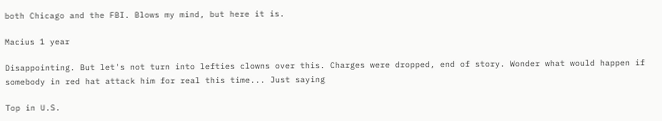both Chicago and the FBI. Blows my mind, but here it is.

Macius 1 year

Disappointing. But let's not turn into lefties clowns over this. Charges were dropped, end of story. Wonder what would happen if somebody in red hat attack him for real this time... Just saying

Top in U.S.